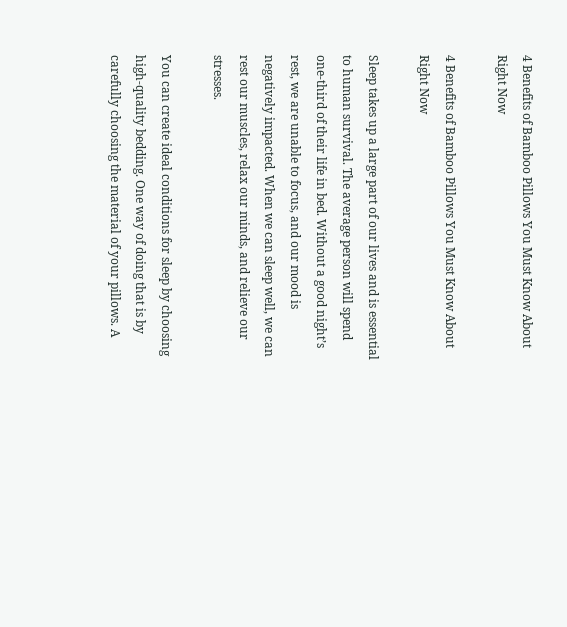4 Benefits of Bamboo Pillows You Must Know About Right Now

4 Benefits of Bamboo Pillows You Must Know About Right Now

Sleep takes up a large part of our lives and is essential to human survival. The average person will spend one-third of their life in bed. Without a good night’s rest, we are unable to focus, and our mood is negatively impacted. When we can sleep well, we can rest our muscles, relax our minds, and relieve our stresses.

You can create ideal conditions for sleep by choosing high-quality bedding. One way of doing that is by carefully choosing the material of your pillows. A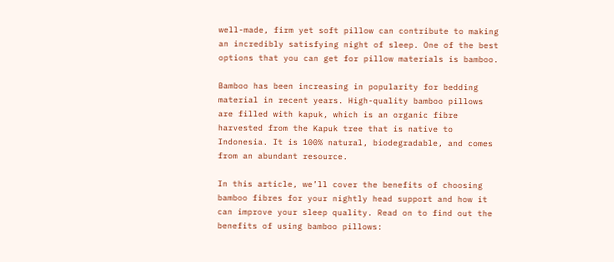well-made, firm yet soft pillow can contribute to making an incredibly satisfying night of sleep. One of the best options that you can get for pillow materials is bamboo.

Bamboo has been increasing in popularity for bedding material in recent years. High-quality bamboo pillows are filled with kapuk, which is an organic fibre harvested from the Kapuk tree that is native to Indonesia. It is 100% natural, biodegradable, and comes from an abundant resource.

In this article, we’ll cover the benefits of choosing bamboo fibres for your nightly head support and how it can improve your sleep quality. Read on to find out the benefits of using bamboo pillows: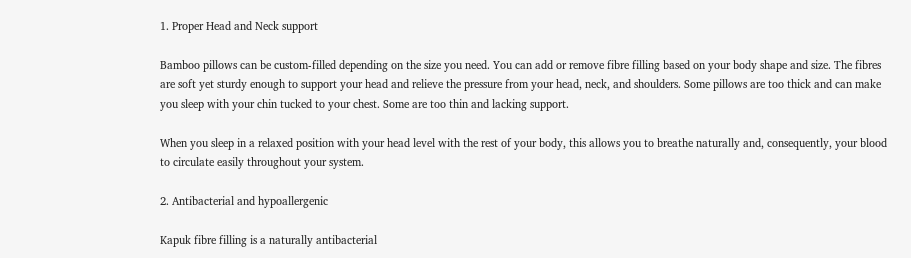1. Proper Head and Neck support

Bamboo pillows can be custom-filled depending on the size you need. You can add or remove fibre filling based on your body shape and size. The fibres are soft yet sturdy enough to support your head and relieve the pressure from your head, neck, and shoulders. Some pillows are too thick and can make you sleep with your chin tucked to your chest. Some are too thin and lacking support.

When you sleep in a relaxed position with your head level with the rest of your body, this allows you to breathe naturally and, consequently, your blood to circulate easily throughout your system.

2. Antibacterial and hypoallergenic

Kapuk fibre filling is a naturally antibacterial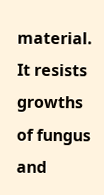material. It resists growths of fungus and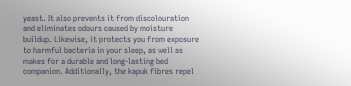yeast. It also prevents it from discolouration and eliminates odours caused by moisture buildup. Likewise, it protects you from exposure to harmful bacteria in your sleep, as well as makes for a durable and long-lasting bed companion. Additionally, the kapuk fibres repel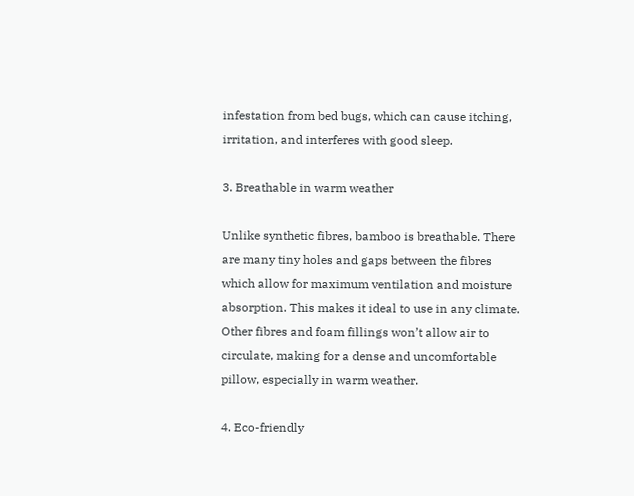infestation from bed bugs, which can cause itching, irritation, and interferes with good sleep.

3. Breathable in warm weather

Unlike synthetic fibres, bamboo is breathable. There are many tiny holes and gaps between the fibres which allow for maximum ventilation and moisture absorption. This makes it ideal to use in any climate. Other fibres and foam fillings won’t allow air to circulate, making for a dense and uncomfortable pillow, especially in warm weather.

4. Eco-friendly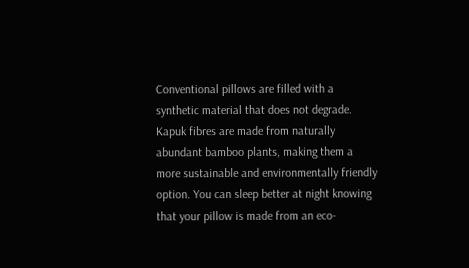Conventional pillows are filled with a synthetic material that does not degrade. Kapuk fibres are made from naturally abundant bamboo plants, making them a more sustainable and environmentally friendly option. You can sleep better at night knowing that your pillow is made from an eco-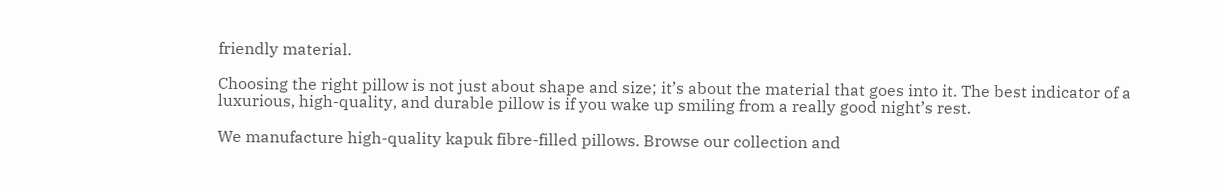friendly material.

Choosing the right pillow is not just about shape and size; it’s about the material that goes into it. The best indicator of a luxurious, high-quality, and durable pillow is if you wake up smiling from a really good night’s rest.

We manufacture high-quality kapuk fibre-filled pillows. Browse our collection and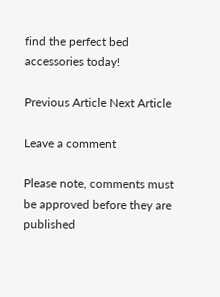find the perfect bed accessories today!

Previous Article Next Article

Leave a comment

Please note, comments must be approved before they are published